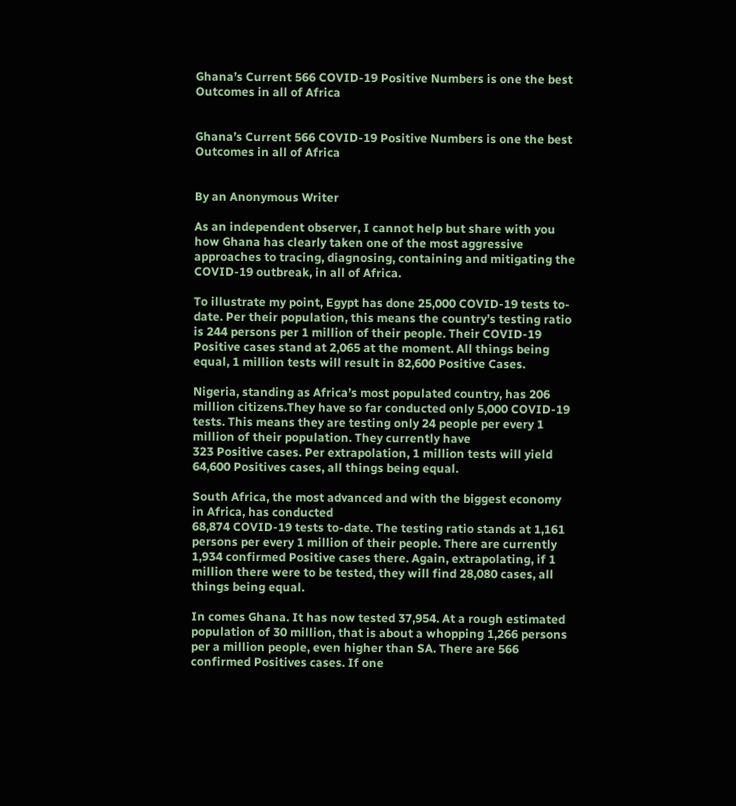Ghana’s Current 566 COVID-19 Positive Numbers is one the best Outcomes in all of Africa


Ghana’s Current 566 COVID-19 Positive Numbers is one the best Outcomes in all of Africa


By an Anonymous Writer

As an independent observer, I cannot help but share with you how Ghana has clearly taken one of the most aggressive approaches to tracing, diagnosing, containing and mitigating the COVID-19 outbreak, in all of Africa.

To illustrate my point, Egypt has done 25,000 COVID-19 tests to-date. Per their population, this means the country’s testing ratio is 244 persons per 1 million of their people. Their COVID-19 Positive cases stand at 2,065 at the moment. All things being equal, 1 million tests will result in 82,600 Positive Cases.

Nigeria, standing as Africa’s most populated country, has 206 million citizens.They have so far conducted only 5,000 COVID-19 tests. This means they are testing only 24 people per every 1 million of their population. They currently have
323 Positive cases. Per extrapolation, 1 million tests will yield 64,600 Positives cases, all things being equal.

South Africa, the most advanced and with the biggest economy in Africa, has conducted
68,874 COVID-19 tests to-date. The testing ratio stands at 1,161 persons per every 1 million of their people. There are currently 1,934 confirmed Positive cases there. Again, extrapolating, if 1 million there were to be tested, they will find 28,080 cases, all things being equal.

In comes Ghana. It has now tested 37,954. At a rough estimated population of 30 million, that is about a whopping 1,266 persons per a million people, even higher than SA. There are 566 confirmed Positives cases. If one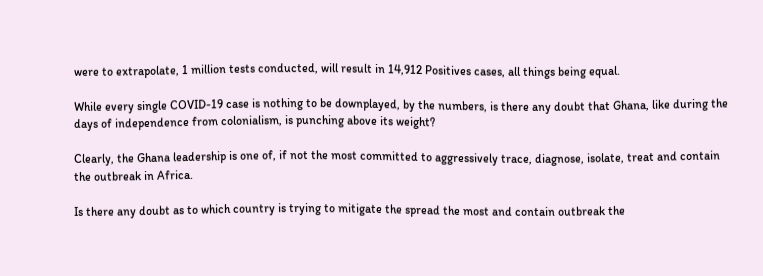were to extrapolate, 1 million tests conducted, will result in 14,912 Positives cases, all things being equal.

While every single COVID-19 case is nothing to be downplayed, by the numbers, is there any doubt that Ghana, like during the days of independence from colonialism, is punching above its weight?

Clearly, the Ghana leadership is one of, if not the most committed to aggressively trace, diagnose, isolate, treat and contain the outbreak in Africa.

Is there any doubt as to which country is trying to mitigate the spread the most and contain outbreak the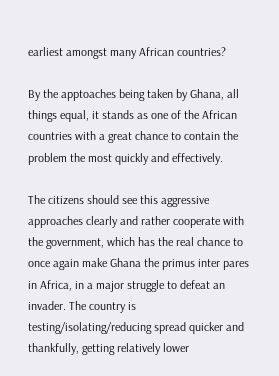earliest amongst many African countries?

By the apptoaches being taken by Ghana, all things equal, it stands as one of the African countries with a great chance to contain the problem the most quickly and effectively.

The citizens should see this aggressive approaches clearly and rather cooperate with the government, which has the real chance to once again make Ghana the primus inter pares in Africa, in a major struggle to defeat an invader. The country is testing/isolating/reducing spread quicker and thankfully, getting relatively lower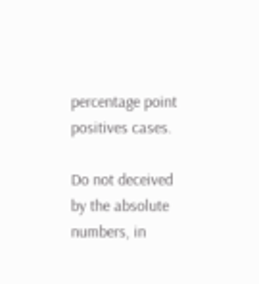percentage point positives cases.

Do not deceived by the absolute numbers, in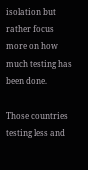isolation but rather focus more on how much testing has been done.

Those countries testing less and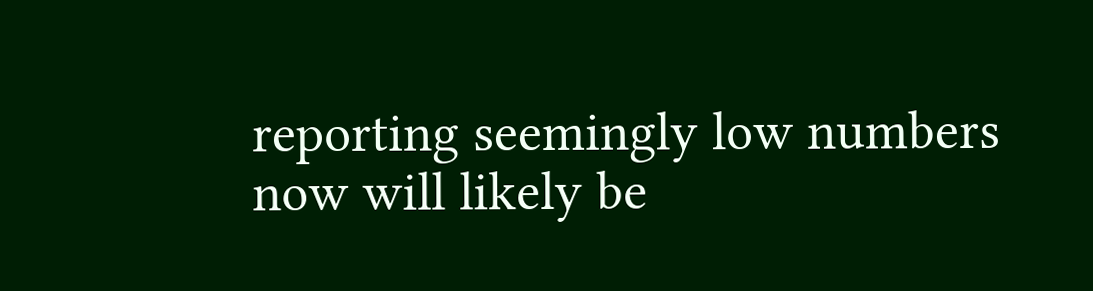reporting seemingly low numbers now will likely be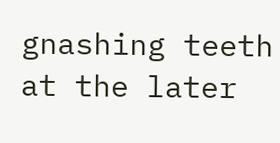gnashing teeth at the later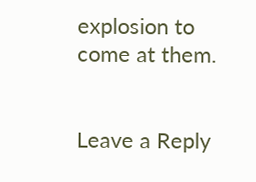explosion to come at them.


Leave a Reply